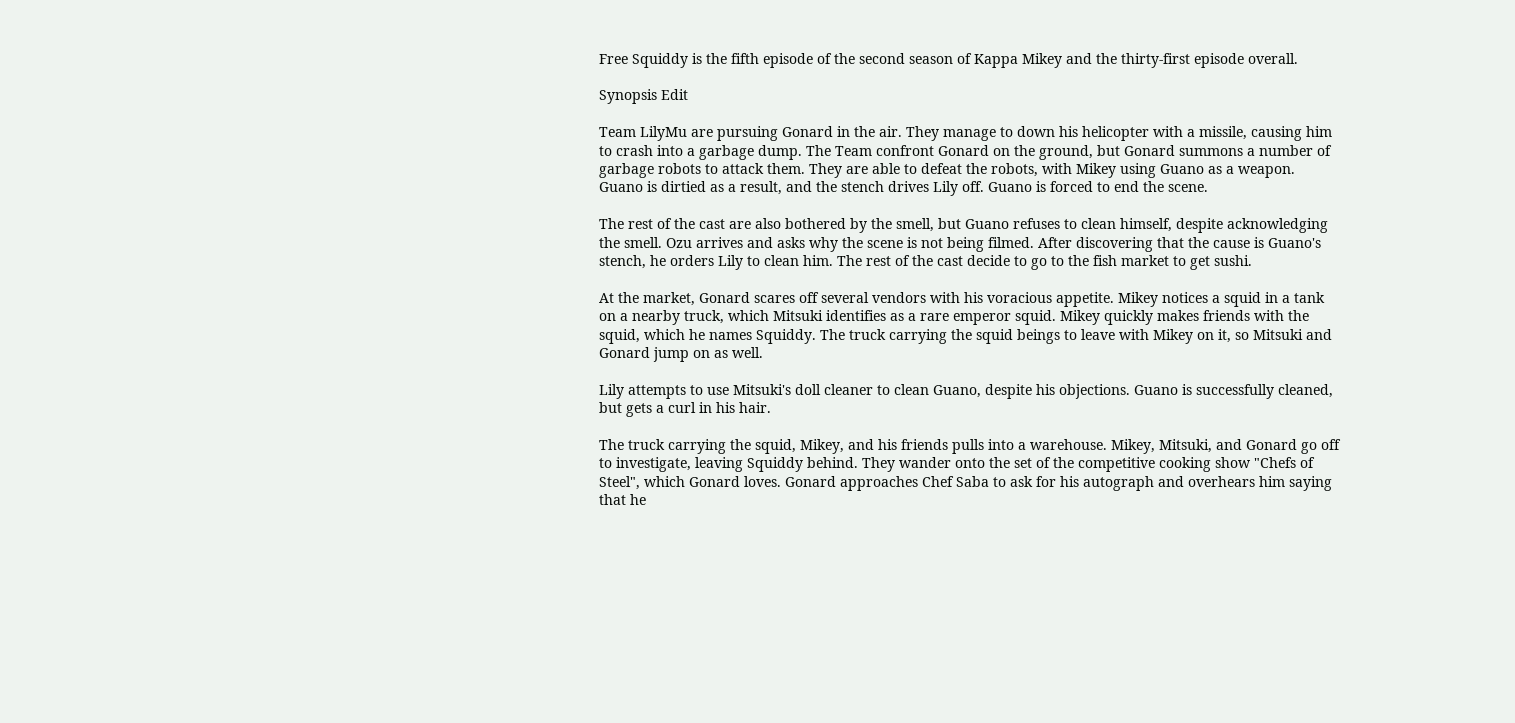Free Squiddy is the fifth episode of the second season of Kappa Mikey and the thirty-first episode overall.

Synopsis Edit

Team LilyMu are pursuing Gonard in the air. They manage to down his helicopter with a missile, causing him to crash into a garbage dump. The Team confront Gonard on the ground, but Gonard summons a number of garbage robots to attack them. They are able to defeat the robots, with Mikey using Guano as a weapon. Guano is dirtied as a result, and the stench drives Lily off. Guano is forced to end the scene.

The rest of the cast are also bothered by the smell, but Guano refuses to clean himself, despite acknowledging the smell. Ozu arrives and asks why the scene is not being filmed. After discovering that the cause is Guano's stench, he orders Lily to clean him. The rest of the cast decide to go to the fish market to get sushi.

At the market, Gonard scares off several vendors with his voracious appetite. Mikey notices a squid in a tank on a nearby truck, which Mitsuki identifies as a rare emperor squid. Mikey quickly makes friends with the squid, which he names Squiddy. The truck carrying the squid beings to leave with Mikey on it, so Mitsuki and Gonard jump on as well.

Lily attempts to use Mitsuki's doll cleaner to clean Guano, despite his objections. Guano is successfully cleaned, but gets a curl in his hair.

The truck carrying the squid, Mikey, and his friends pulls into a warehouse. Mikey, Mitsuki, and Gonard go off to investigate, leaving Squiddy behind. They wander onto the set of the competitive cooking show "Chefs of Steel", which Gonard loves. Gonard approaches Chef Saba to ask for his autograph and overhears him saying that he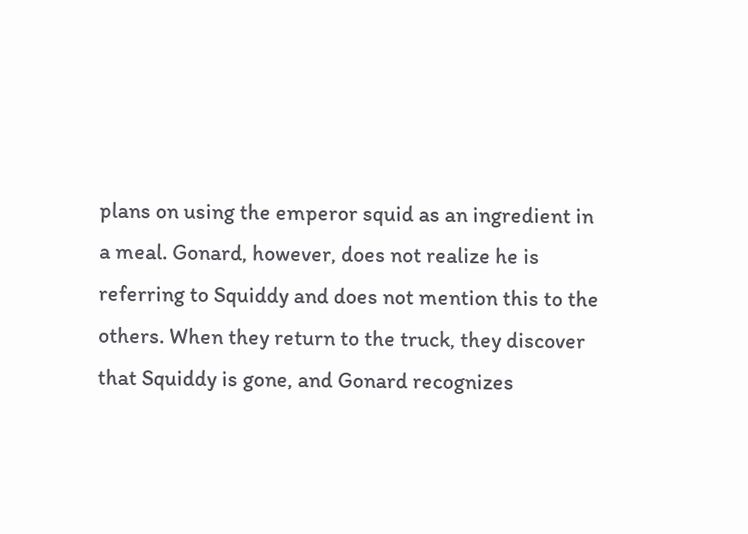plans on using the emperor squid as an ingredient in a meal. Gonard, however, does not realize he is referring to Squiddy and does not mention this to the others. When they return to the truck, they discover that Squiddy is gone, and Gonard recognizes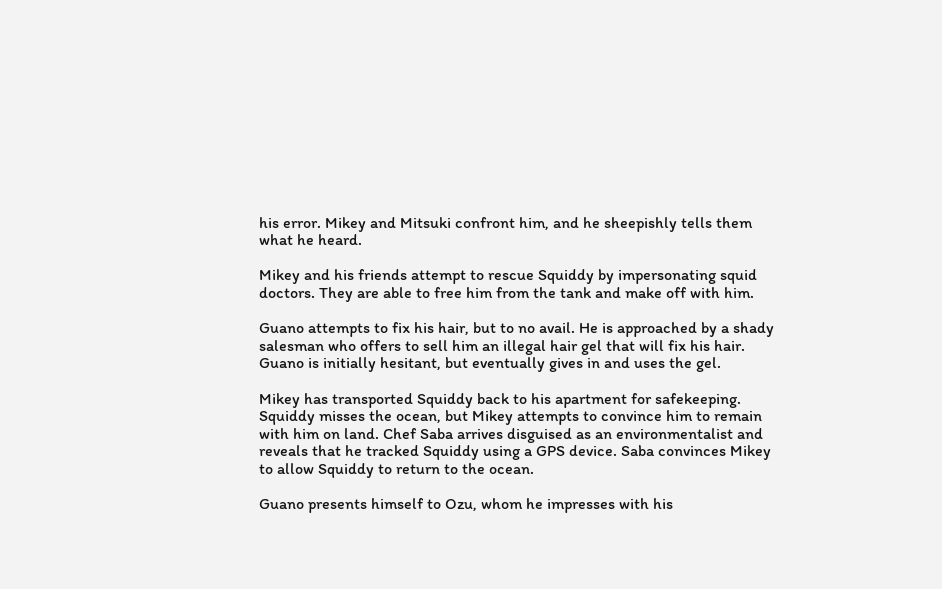his error. Mikey and Mitsuki confront him, and he sheepishly tells them what he heard.

Mikey and his friends attempt to rescue Squiddy by impersonating squid doctors. They are able to free him from the tank and make off with him.

Guano attempts to fix his hair, but to no avail. He is approached by a shady salesman who offers to sell him an illegal hair gel that will fix his hair. Guano is initially hesitant, but eventually gives in and uses the gel.

Mikey has transported Squiddy back to his apartment for safekeeping. Squiddy misses the ocean, but Mikey attempts to convince him to remain with him on land. Chef Saba arrives disguised as an environmentalist and reveals that he tracked Squiddy using a GPS device. Saba convinces Mikey to allow Squiddy to return to the ocean.

Guano presents himself to Ozu, whom he impresses with his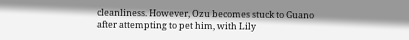cleanliness. However, Ozu becomes stuck to Guano after attempting to pet him, with Lily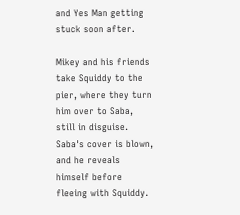and Yes Man getting stuck soon after.

Mikey and his friends take Squiddy to the pier, where they turn him over to Saba, still in disguise. Saba's cover is blown, and he reveals himself before fleeing with Squiddy.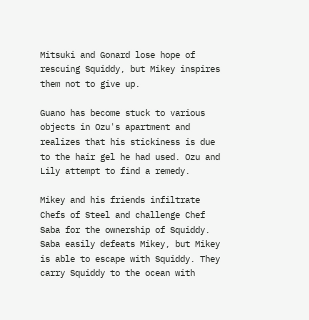Mitsuki and Gonard lose hope of rescuing Squiddy, but Mikey inspires them not to give up.

Guano has become stuck to various objects in Ozu's apartment and realizes that his stickiness is due to the hair gel he had used. Ozu and Lily attempt to find a remedy.

Mikey and his friends infiltrate Chefs of Steel and challenge Chef Saba for the ownership of Squiddy. Saba easily defeats Mikey, but Mikey is able to escape with Squiddy. They carry Squiddy to the ocean with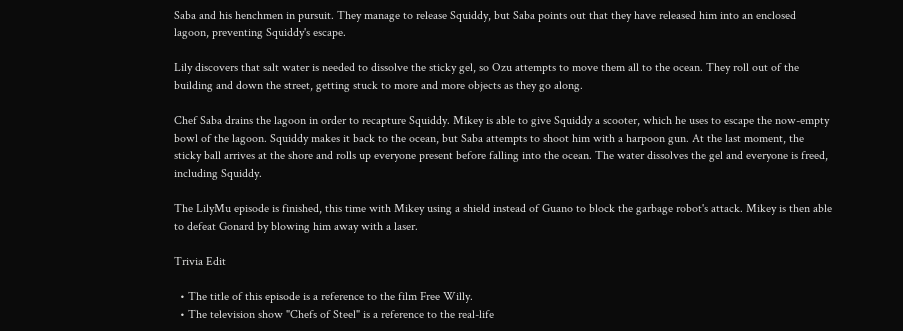Saba and his henchmen in pursuit. They manage to release Squiddy, but Saba points out that they have released him into an enclosed lagoon, preventing Squiddy's escape.

Lily discovers that salt water is needed to dissolve the sticky gel, so Ozu attempts to move them all to the ocean. They roll out of the building and down the street, getting stuck to more and more objects as they go along.

Chef Saba drains the lagoon in order to recapture Squiddy. Mikey is able to give Squiddy a scooter, which he uses to escape the now-empty bowl of the lagoon. Squiddy makes it back to the ocean, but Saba attempts to shoot him with a harpoon gun. At the last moment, the sticky ball arrives at the shore and rolls up everyone present before falling into the ocean. The water dissolves the gel and everyone is freed, including Squiddy.

The LilyMu episode is finished, this time with Mikey using a shield instead of Guano to block the garbage robot's attack. Mikey is then able to defeat Gonard by blowing him away with a laser.

Trivia Edit

  • The title of this episode is a reference to the film Free Willy.
  • The television show "Chefs of Steel" is a reference to the real-life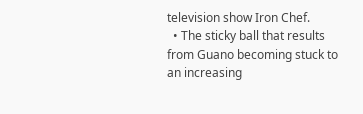television show Iron Chef.
  • The sticky ball that results from Guano becoming stuck to an increasing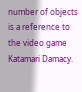number of objects is a reference to the video game Katamari Damacy.